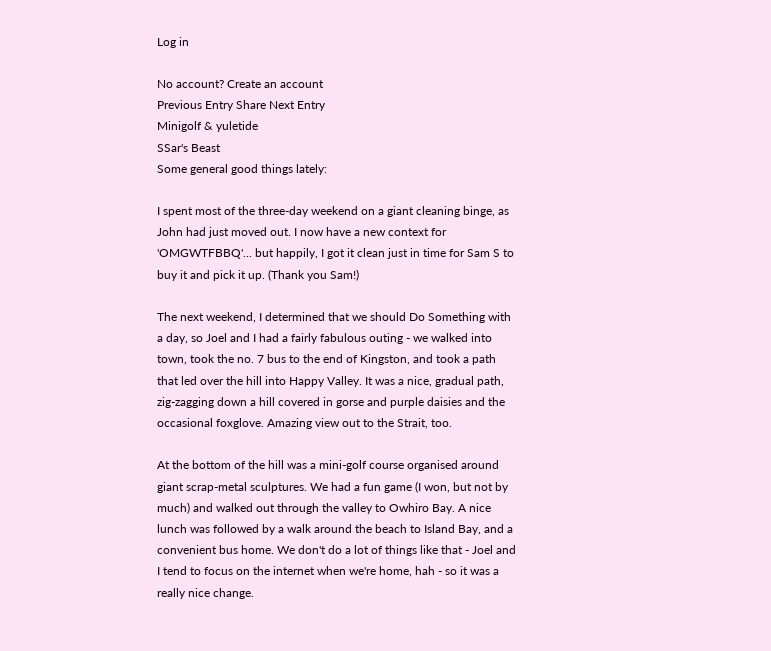Log in

No account? Create an account
Previous Entry Share Next Entry
Minigolf & yuletide
SSar's Beast
Some general good things lately:

I spent most of the three-day weekend on a giant cleaning binge, as John had just moved out. I now have a new context for 'OMGWTFBBQ'... but happily, I got it clean just in time for Sam S to buy it and pick it up. (Thank you Sam!)

The next weekend, I determined that we should Do Something with a day, so Joel and I had a fairly fabulous outing - we walked into town, took the no. 7 bus to the end of Kingston, and took a path that led over the hill into Happy Valley. It was a nice, gradual path, zig-zagging down a hill covered in gorse and purple daisies and the occasional foxglove. Amazing view out to the Strait, too.

At the bottom of the hill was a mini-golf course organised around giant scrap-metal sculptures. We had a fun game (I won, but not by much) and walked out through the valley to Owhiro Bay. A nice lunch was followed by a walk around the beach to Island Bay, and a convenient bus home. We don't do a lot of things like that - Joel and I tend to focus on the internet when we're home, hah - so it was a really nice change.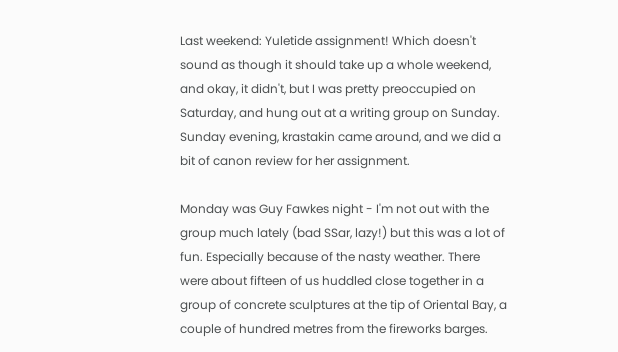Last weekend: Yuletide assignment! Which doesn't sound as though it should take up a whole weekend, and okay, it didn't, but I was pretty preoccupied on Saturday, and hung out at a writing group on Sunday. Sunday evening, krastakin came around, and we did a bit of canon review for her assignment.

Monday was Guy Fawkes night - I'm not out with the group much lately (bad SSar, lazy!) but this was a lot of fun. Especially because of the nasty weather. There were about fifteen of us huddled close together in a group of concrete sculptures at the tip of Oriental Bay, a couple of hundred metres from the fireworks barges.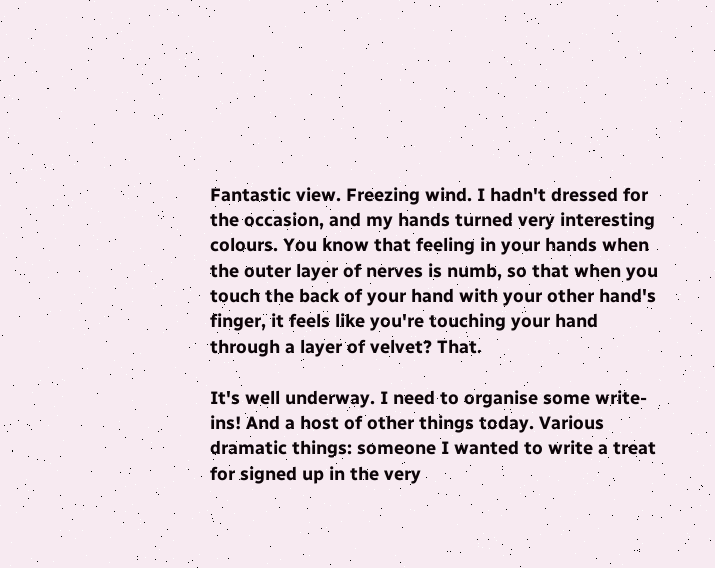Fantastic view. Freezing wind. I hadn't dressed for the occasion, and my hands turned very interesting colours. You know that feeling in your hands when the outer layer of nerves is numb, so that when you touch the back of your hand with your other hand's finger, it feels like you're touching your hand through a layer of velvet? That.

It's well underway. I need to organise some write-ins! And a host of other things today. Various dramatic things: someone I wanted to write a treat for signed up in the very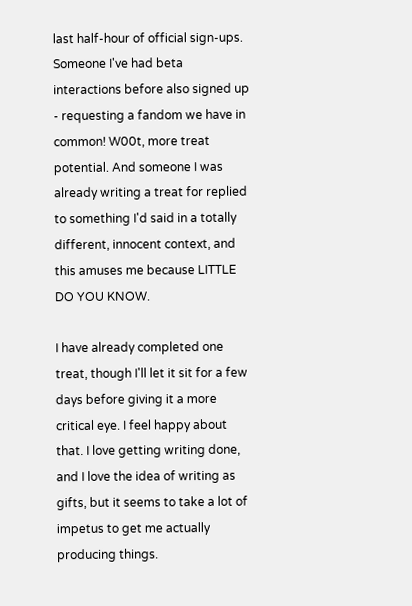last half-hour of official sign-ups. Someone I've had beta interactions before also signed up - requesting a fandom we have in common! W00t, more treat potential. And someone I was already writing a treat for replied to something I'd said in a totally different, innocent context, and this amuses me because LITTLE DO YOU KNOW.

I have already completed one treat, though I'll let it sit for a few days before giving it a more critical eye. I feel happy about that. I love getting writing done, and I love the idea of writing as gifts, but it seems to take a lot of impetus to get me actually producing things.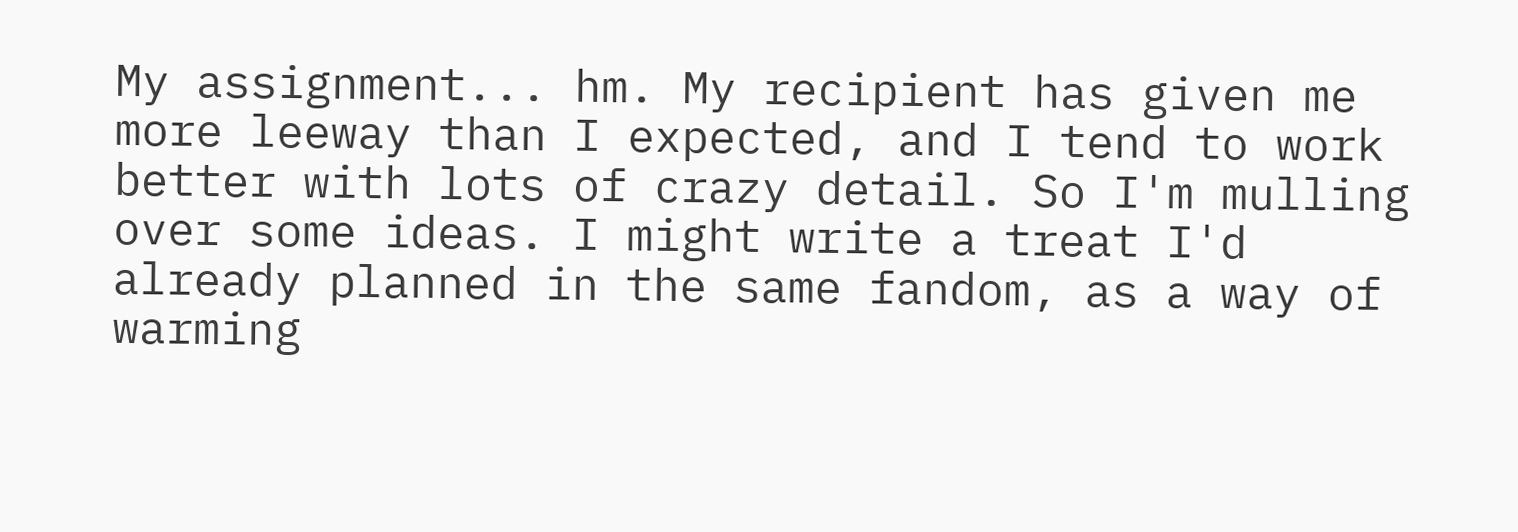My assignment... hm. My recipient has given me more leeway than I expected, and I tend to work better with lots of crazy detail. So I'm mulling over some ideas. I might write a treat I'd already planned in the same fandom, as a way of warming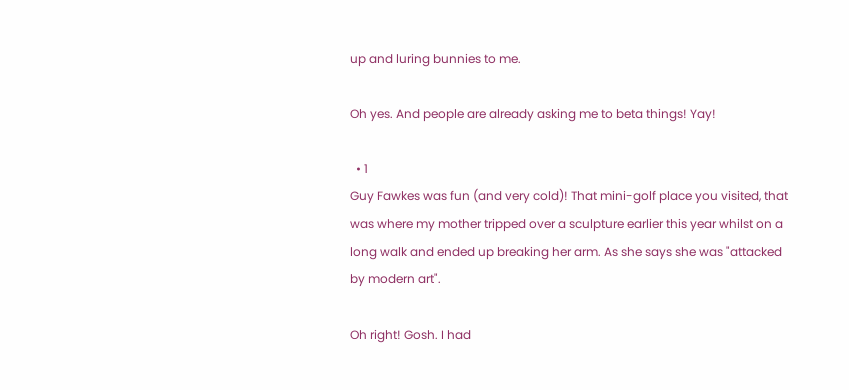up and luring bunnies to me.

Oh yes. And people are already asking me to beta things! Yay!

  • 1
Guy Fawkes was fun (and very cold)! That mini-golf place you visited, that was where my mother tripped over a sculpture earlier this year whilst on a long walk and ended up breaking her arm. As she says she was "attacked by modern art".

Oh right! Gosh. I had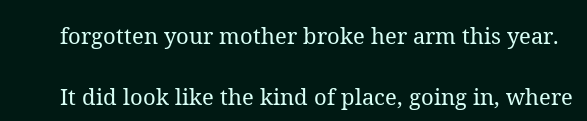forgotten your mother broke her arm this year.

It did look like the kind of place, going in, where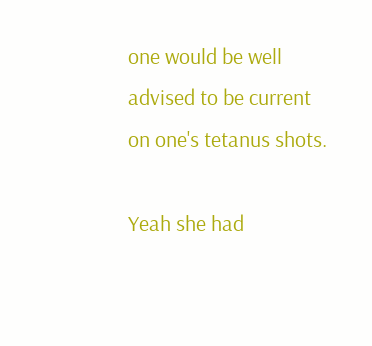one would be well advised to be current on one's tetanus shots.

Yeah she had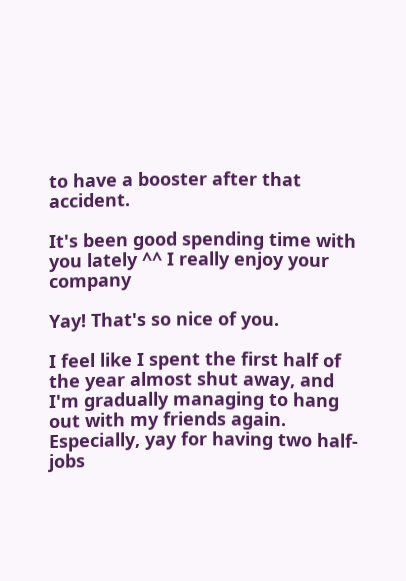to have a booster after that accident.

It's been good spending time with you lately ^^ I really enjoy your company

Yay! That's so nice of you.

I feel like I spent the first half of the year almost shut away, and I'm gradually managing to hang out with my friends again. Especially, yay for having two half-jobs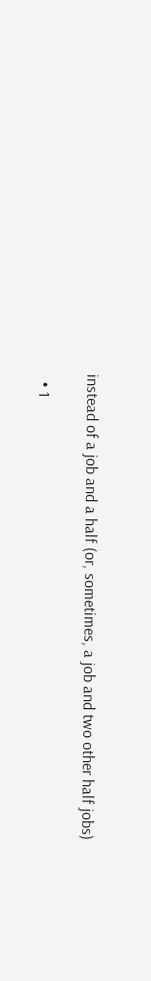instead of a job and a half (or, sometimes, a job and two other half jobs)

  • 1